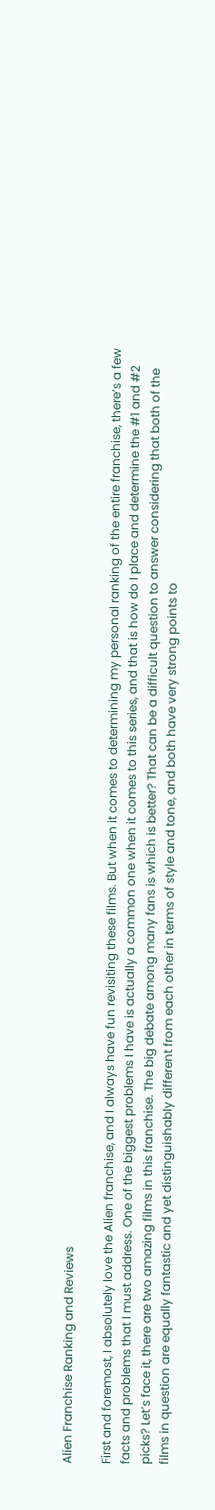Alien Franchise Ranking and Reviews

First and foremost, I absolutely love the Alien franchise, and I always have fun revisiting these films. But when it comes to determining my personal ranking of the entire franchise, there’s a few facts and problems that I must address. One of the biggest problems I have is actually a common one when it comes to this series, and that is how do I place and determine the #1 and #2 picks? Let’s face it, there are two amazing films in this franchise. The big debate among many fans is which is better? That can be a difficult question to answer considering that both of the films in question are equally fantastic and yet distinguishably different from each other in terms of style and tone, and both have very strong points to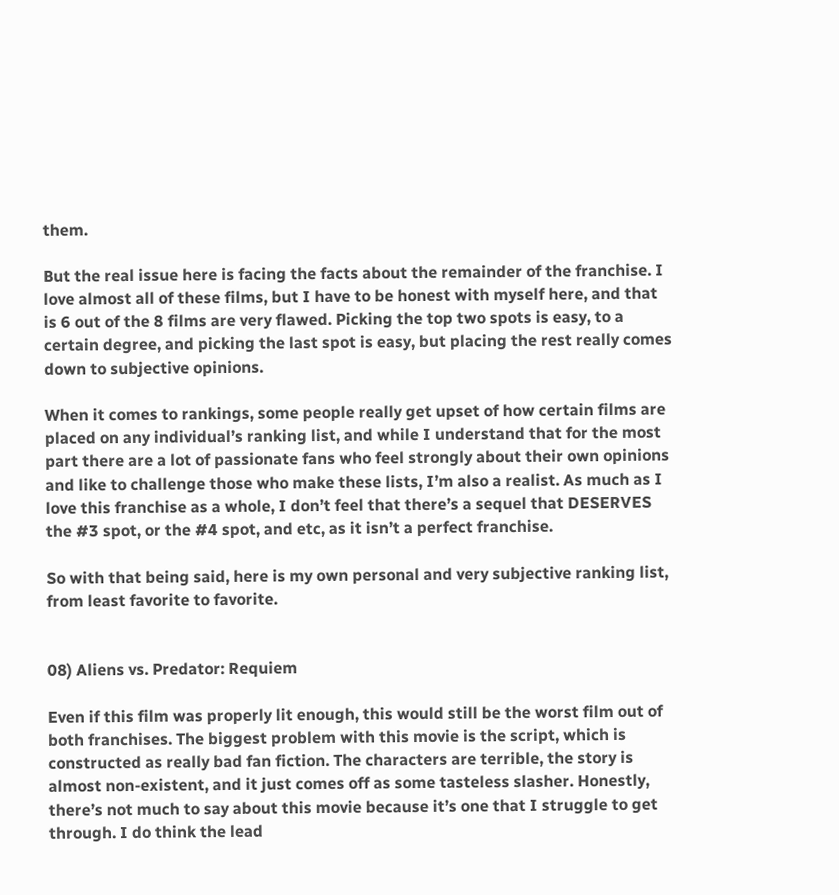them.

But the real issue here is facing the facts about the remainder of the franchise. I love almost all of these films, but I have to be honest with myself here, and that is 6 out of the 8 films are very flawed. Picking the top two spots is easy, to a certain degree, and picking the last spot is easy, but placing the rest really comes down to subjective opinions.

When it comes to rankings, some people really get upset of how certain films are placed on any individual’s ranking list, and while I understand that for the most part there are a lot of passionate fans who feel strongly about their own opinions and like to challenge those who make these lists, I’m also a realist. As much as I love this franchise as a whole, I don’t feel that there’s a sequel that DESERVES the #3 spot, or the #4 spot, and etc, as it isn’t a perfect franchise.

So with that being said, here is my own personal and very subjective ranking list, from least favorite to favorite.


08) Aliens vs. Predator: Requiem

Even if this film was properly lit enough, this would still be the worst film out of both franchises. The biggest problem with this movie is the script, which is constructed as really bad fan fiction. The characters are terrible, the story is almost non-existent, and it just comes off as some tasteless slasher. Honestly, there’s not much to say about this movie because it’s one that I struggle to get through. I do think the lead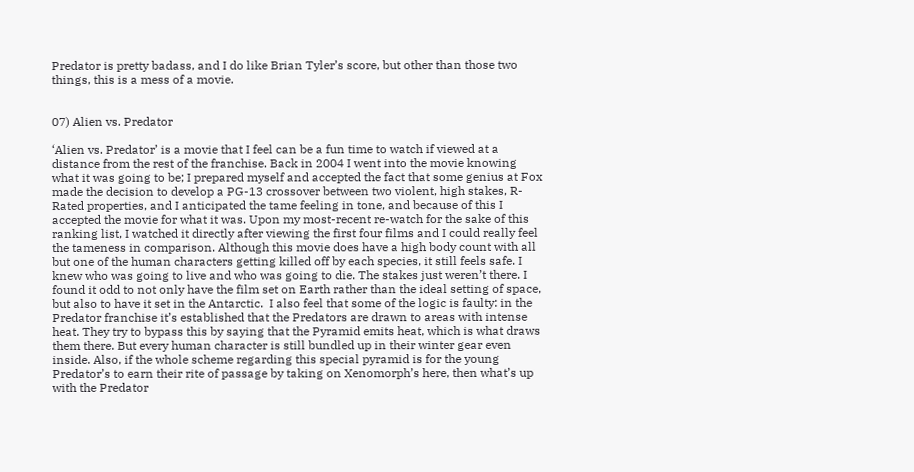Predator is pretty badass, and I do like Brian Tyler’s score, but other than those two things, this is a mess of a movie.


07) Alien vs. Predator

‘Alien vs. Predator’ is a movie that I feel can be a fun time to watch if viewed at a distance from the rest of the franchise. Back in 2004 I went into the movie knowing what it was going to be; I prepared myself and accepted the fact that some genius at Fox made the decision to develop a PG-13 crossover between two violent, high stakes, R-Rated properties, and I anticipated the tame feeling in tone, and because of this I accepted the movie for what it was. Upon my most-recent re-watch for the sake of this ranking list, I watched it directly after viewing the first four films and I could really feel the tameness in comparison. Although this movie does have a high body count with all but one of the human characters getting killed off by each species, it still feels safe. I knew who was going to live and who was going to die. The stakes just weren’t there. I found it odd to not only have the film set on Earth rather than the ideal setting of space, but also to have it set in the Antarctic.  I also feel that some of the logic is faulty: in the Predator franchise it’s established that the Predators are drawn to areas with intense heat. They try to bypass this by saying that the Pyramid emits heat, which is what draws them there. But every human character is still bundled up in their winter gear even inside. Also, if the whole scheme regarding this special pyramid is for the young Predator’s to earn their rite of passage by taking on Xenomorph’s here, then what’s up with the Predator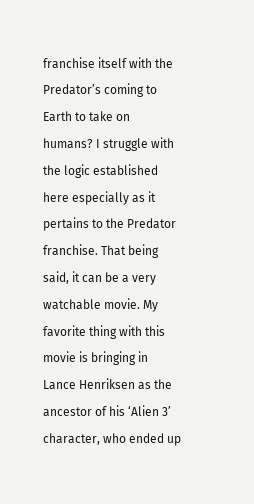franchise itself with the Predator’s coming to Earth to take on humans? I struggle with the logic established here especially as it pertains to the Predator franchise. That being said, it can be a very watchable movie. My favorite thing with this movie is bringing in Lance Henriksen as the ancestor of his ‘Alien 3’ character, who ended up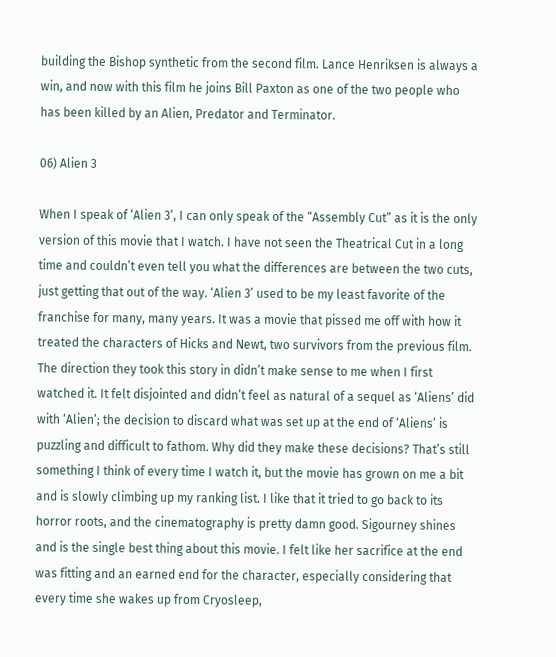building the Bishop synthetic from the second film. Lance Henriksen is always a win, and now with this film he joins Bill Paxton as one of the two people who has been killed by an Alien, Predator and Terminator.

06) Alien 3

When I speak of ‘Alien 3’, I can only speak of the “Assembly Cut” as it is the only version of this movie that I watch. I have not seen the Theatrical Cut in a long time and couldn’t even tell you what the differences are between the two cuts, just getting that out of the way. ‘Alien 3’ used to be my least favorite of the franchise for many, many years. It was a movie that pissed me off with how it treated the characters of Hicks and Newt, two survivors from the previous film. The direction they took this story in didn’t make sense to me when I first watched it. It felt disjointed and didn’t feel as natural of a sequel as ‘Aliens’ did with ‘Alien’; the decision to discard what was set up at the end of ‘Aliens’ is puzzling and difficult to fathom. Why did they make these decisions? That’s still something I think of every time I watch it, but the movie has grown on me a bit and is slowly climbing up my ranking list. I like that it tried to go back to its horror roots, and the cinematography is pretty damn good. Sigourney shines and is the single best thing about this movie. I felt like her sacrifice at the end was fitting and an earned end for the character, especially considering that every time she wakes up from Cryosleep,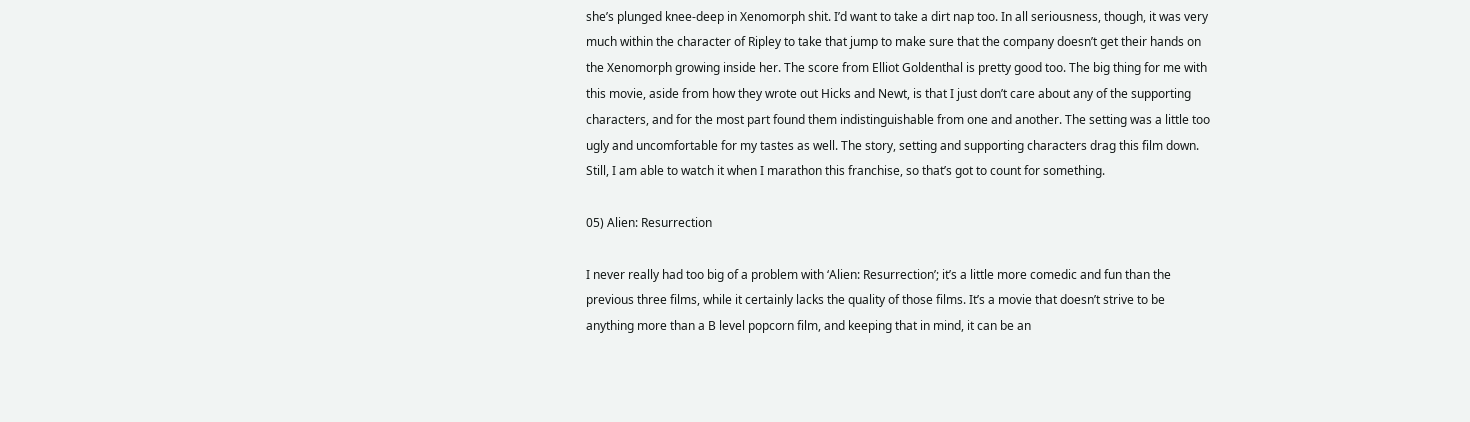she’s plunged knee-deep in Xenomorph shit. I’d want to take a dirt nap too. In all seriousness, though, it was very much within the character of Ripley to take that jump to make sure that the company doesn’t get their hands on the Xenomorph growing inside her. The score from Elliot Goldenthal is pretty good too. The big thing for me with this movie, aside from how they wrote out Hicks and Newt, is that I just don’t care about any of the supporting characters, and for the most part found them indistinguishable from one and another. The setting was a little too ugly and uncomfortable for my tastes as well. The story, setting and supporting characters drag this film down. Still, I am able to watch it when I marathon this franchise, so that’s got to count for something.

05) Alien: Resurrection

I never really had too big of a problem with ‘Alien: Resurrection’; it’s a little more comedic and fun than the previous three films, while it certainly lacks the quality of those films. It’s a movie that doesn’t strive to be anything more than a B level popcorn film, and keeping that in mind, it can be an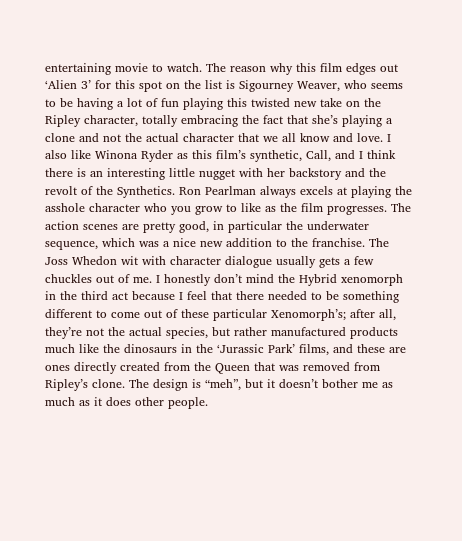entertaining movie to watch. The reason why this film edges out ‘Alien 3’ for this spot on the list is Sigourney Weaver, who seems to be having a lot of fun playing this twisted new take on the Ripley character, totally embracing the fact that she’s playing a clone and not the actual character that we all know and love. I also like Winona Ryder as this film’s synthetic, Call, and I think there is an interesting little nugget with her backstory and the revolt of the Synthetics. Ron Pearlman always excels at playing the asshole character who you grow to like as the film progresses. The action scenes are pretty good, in particular the underwater sequence, which was a nice new addition to the franchise. The Joss Whedon wit with character dialogue usually gets a few chuckles out of me. I honestly don’t mind the Hybrid xenomorph in the third act because I feel that there needed to be something different to come out of these particular Xenomorph’s; after all, they’re not the actual species, but rather manufactured products much like the dinosaurs in the ‘Jurassic Park’ films, and these are ones directly created from the Queen that was removed from Ripley’s clone. The design is “meh”, but it doesn’t bother me as much as it does other people.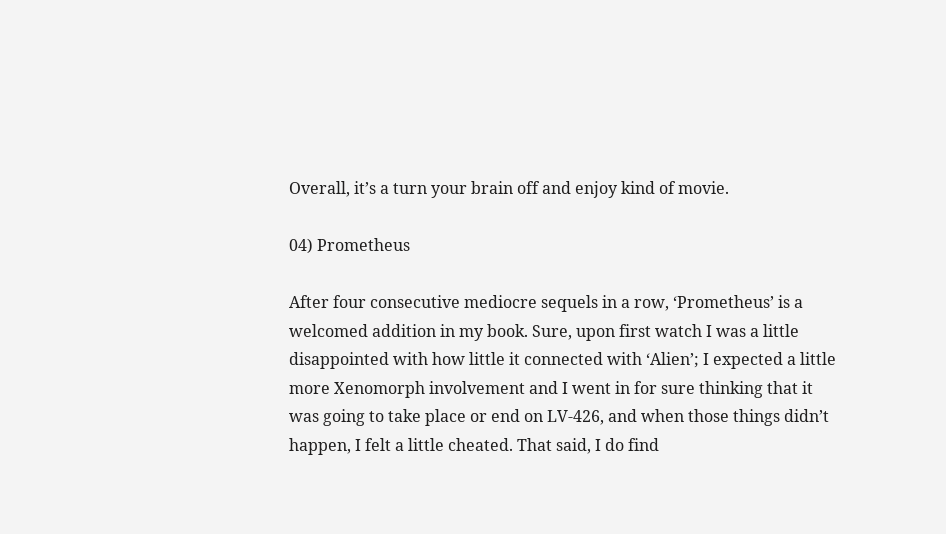Overall, it’s a turn your brain off and enjoy kind of movie.

04) Prometheus

After four consecutive mediocre sequels in a row, ‘Prometheus’ is a welcomed addition in my book. Sure, upon first watch I was a little disappointed with how little it connected with ‘Alien’; I expected a little more Xenomorph involvement and I went in for sure thinking that it was going to take place or end on LV-426, and when those things didn’t happen, I felt a little cheated. That said, I do find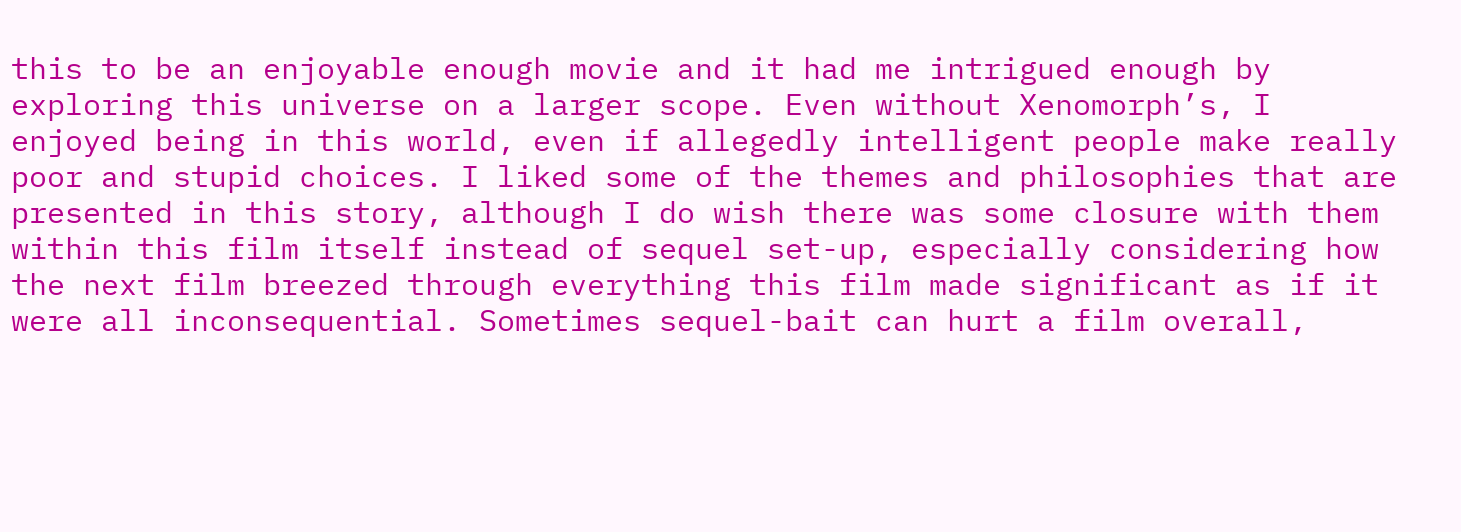this to be an enjoyable enough movie and it had me intrigued enough by exploring this universe on a larger scope. Even without Xenomorph’s, I enjoyed being in this world, even if allegedly intelligent people make really poor and stupid choices. I liked some of the themes and philosophies that are presented in this story, although I do wish there was some closure with them within this film itself instead of sequel set-up, especially considering how the next film breezed through everything this film made significant as if it were all inconsequential. Sometimes sequel-bait can hurt a film overall,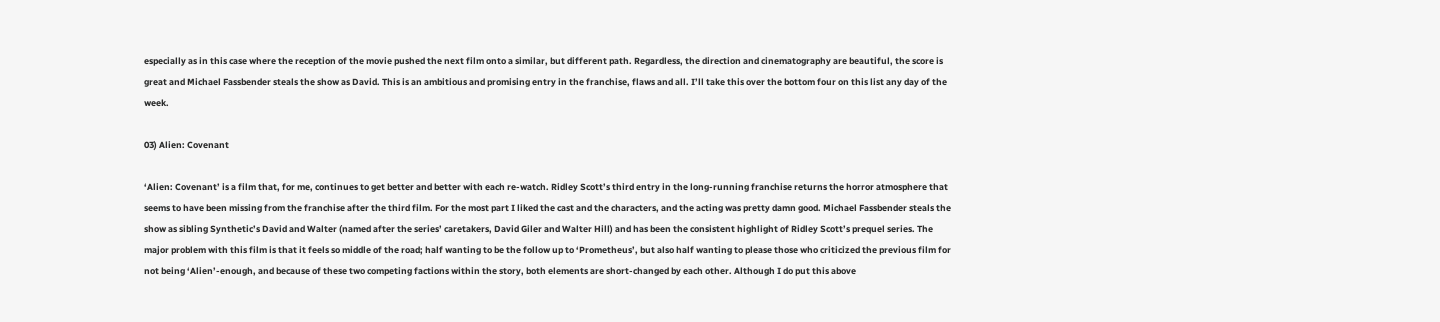especially as in this case where the reception of the movie pushed the next film onto a similar, but different path. Regardless, the direction and cinematography are beautiful, the score is great and Michael Fassbender steals the show as David. This is an ambitious and promising entry in the franchise, flaws and all. I’ll take this over the bottom four on this list any day of the week.

03) Alien: Covenant

‘Alien: Covenant’ is a film that, for me, continues to get better and better with each re-watch. Ridley Scott’s third entry in the long-running franchise returns the horror atmosphere that seems to have been missing from the franchise after the third film. For the most part I liked the cast and the characters, and the acting was pretty damn good. Michael Fassbender steals the show as sibling Synthetic’s David and Walter (named after the series’ caretakers, David Giler and Walter Hill) and has been the consistent highlight of Ridley Scott’s prequel series. The major problem with this film is that it feels so middle of the road; half wanting to be the follow up to ‘Prometheus’, but also half wanting to please those who criticized the previous film for not being ‘Alien’-enough, and because of these two competing factions within the story, both elements are short-changed by each other. Although I do put this above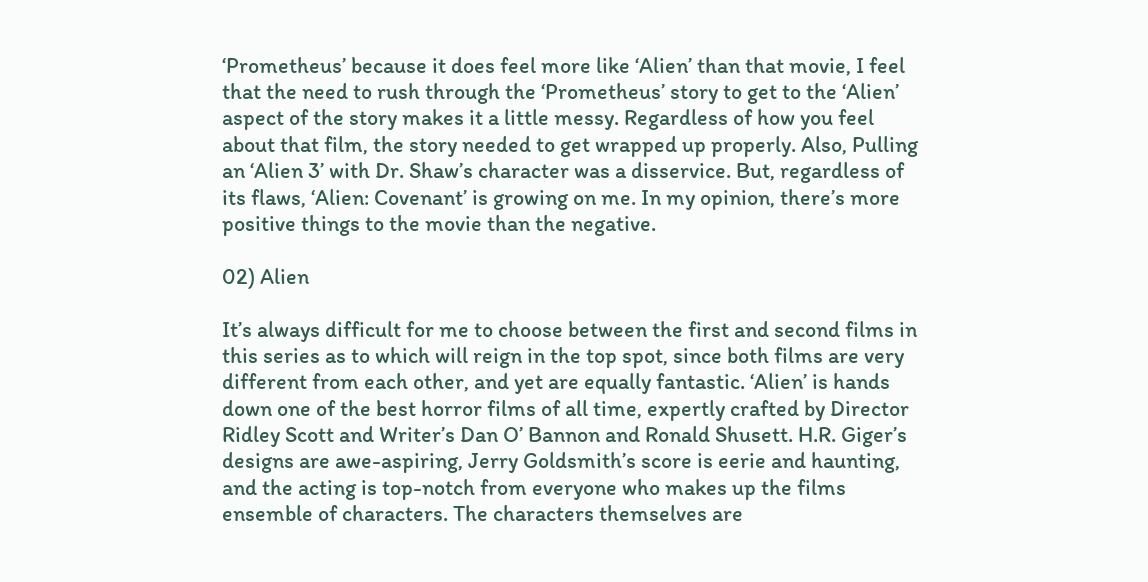‘Prometheus’ because it does feel more like ‘Alien’ than that movie, I feel that the need to rush through the ‘Prometheus’ story to get to the ‘Alien’ aspect of the story makes it a little messy. Regardless of how you feel about that film, the story needed to get wrapped up properly. Also, Pulling an ‘Alien 3’ with Dr. Shaw’s character was a disservice. But, regardless of its flaws, ‘Alien: Covenant’ is growing on me. In my opinion, there’s more positive things to the movie than the negative.

02) Alien

It’s always difficult for me to choose between the first and second films in this series as to which will reign in the top spot, since both films are very different from each other, and yet are equally fantastic. ‘Alien’ is hands down one of the best horror films of all time, expertly crafted by Director Ridley Scott and Writer’s Dan O’ Bannon and Ronald Shusett. H.R. Giger’s designs are awe-aspiring, Jerry Goldsmith’s score is eerie and haunting, and the acting is top-notch from everyone who makes up the films ensemble of characters. The characters themselves are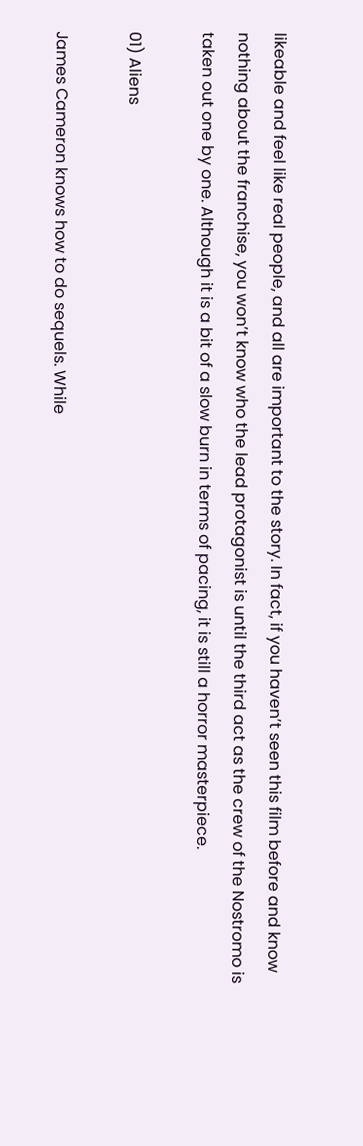likeable and feel like real people, and all are important to the story. In fact, if you haven’t seen this film before and know nothing about the franchise, you won’t know who the lead protagonist is until the third act as the crew of the Nostromo is taken out one by one. Although it is a bit of a slow burn in terms of pacing, it is still a horror masterpiece.

01) Aliens

James Cameron knows how to do sequels. While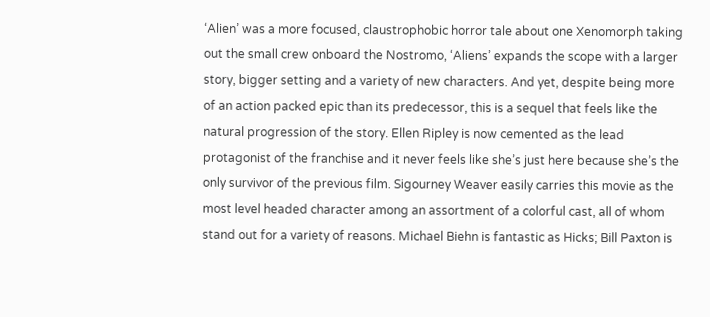‘Alien’ was a more focused, claustrophobic horror tale about one Xenomorph taking out the small crew onboard the Nostromo, ‘Aliens’ expands the scope with a larger story, bigger setting and a variety of new characters. And yet, despite being more of an action packed epic than its predecessor, this is a sequel that feels like the natural progression of the story. Ellen Ripley is now cemented as the lead protagonist of the franchise and it never feels like she’s just here because she’s the only survivor of the previous film. Sigourney Weaver easily carries this movie as the most level headed character among an assortment of a colorful cast, all of whom stand out for a variety of reasons. Michael Biehn is fantastic as Hicks; Bill Paxton is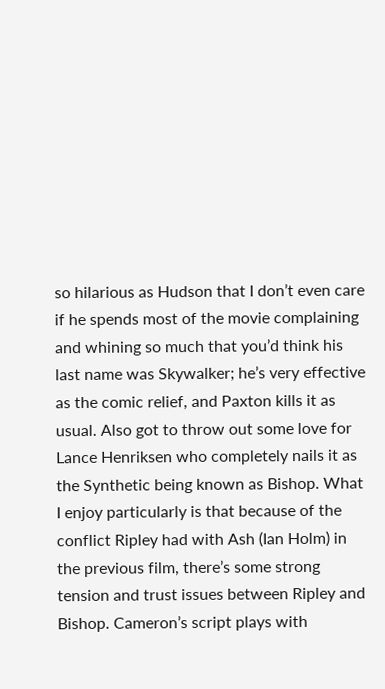so hilarious as Hudson that I don’t even care if he spends most of the movie complaining and whining so much that you’d think his last name was Skywalker; he’s very effective as the comic relief, and Paxton kills it as usual. Also got to throw out some love for Lance Henriksen who completely nails it as the Synthetic being known as Bishop. What I enjoy particularly is that because of the conflict Ripley had with Ash (Ian Holm) in the previous film, there’s some strong tension and trust issues between Ripley and Bishop. Cameron’s script plays with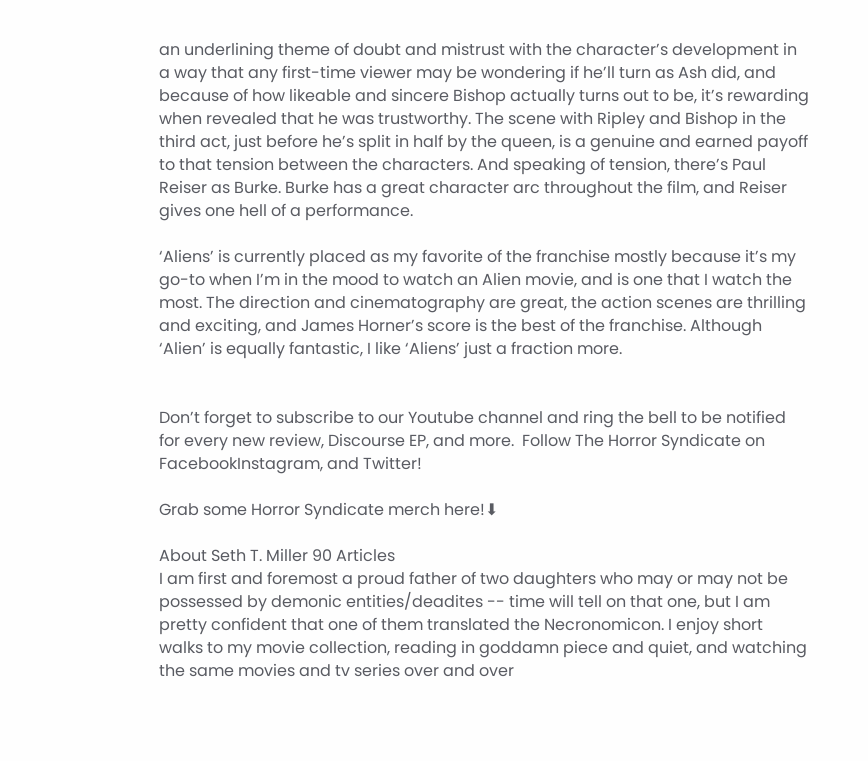an underlining theme of doubt and mistrust with the character’s development in a way that any first-time viewer may be wondering if he’ll turn as Ash did, and because of how likeable and sincere Bishop actually turns out to be, it’s rewarding when revealed that he was trustworthy. The scene with Ripley and Bishop in the third act, just before he’s split in half by the queen, is a genuine and earned payoff to that tension between the characters. And speaking of tension, there’s Paul Reiser as Burke. Burke has a great character arc throughout the film, and Reiser gives one hell of a performance.

‘Aliens’ is currently placed as my favorite of the franchise mostly because it’s my go-to when I’m in the mood to watch an Alien movie, and is one that I watch the most. The direction and cinematography are great, the action scenes are thrilling and exciting, and James Horner’s score is the best of the franchise. Although ‘Alien’ is equally fantastic, I like ‘Aliens’ just a fraction more.


Don’t forget to subscribe to our Youtube channel and ring the bell to be notified for every new review, Discourse EP, and more.  Follow The Horror Syndicate on FacebookInstagram, and Twitter!

Grab some Horror Syndicate merch here!⬇

About Seth T. Miller 90 Articles
I am first and foremost a proud father of two daughters who may or may not be possessed by demonic entities/deadites -- time will tell on that one, but I am pretty confident that one of them translated the Necronomicon. I enjoy short walks to my movie collection, reading in goddamn piece and quiet, and watching the same movies and tv series over and over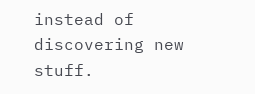instead of discovering new stuff.